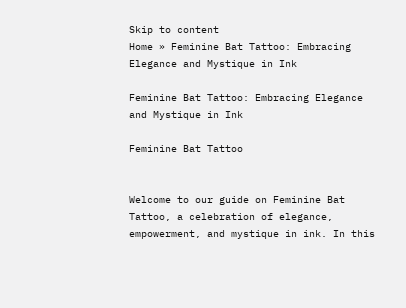Skip to content
Home » Feminine Bat Tattoo: Embracing Elegance and Mystique in Ink

Feminine Bat Tattoo: Embracing Elegance and Mystique in Ink

Feminine Bat Tattoo


Welcome to our guide on Feminine Bat Tattoo, a celebration of elegance, empowerment, and mystique in ink. In this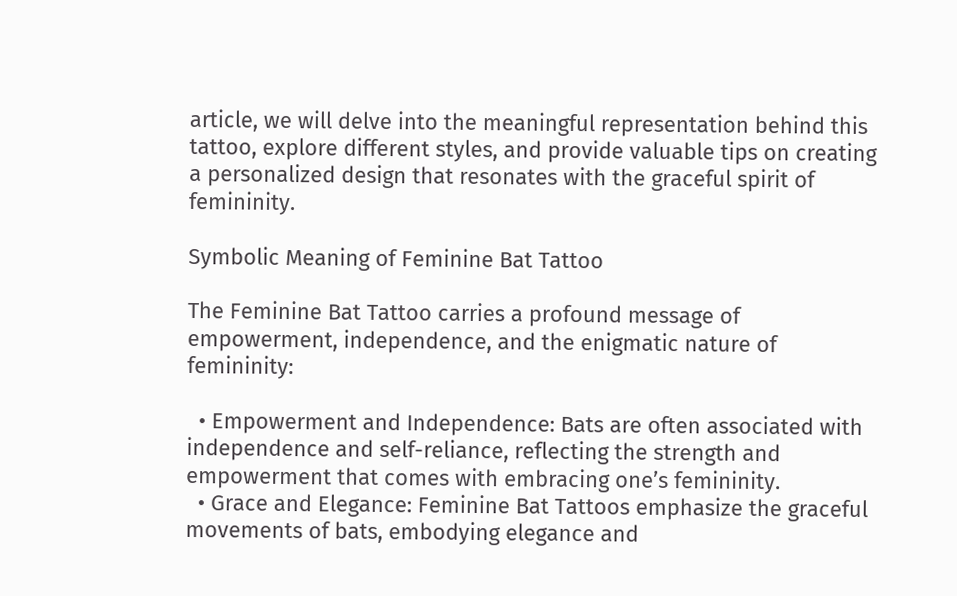article, we will delve into the meaningful representation behind this tattoo, explore different styles, and provide valuable tips on creating a personalized design that resonates with the graceful spirit of femininity.

Symbolic Meaning of Feminine Bat Tattoo

The Feminine Bat Tattoo carries a profound message of empowerment, independence, and the enigmatic nature of femininity:

  • Empowerment and Independence: Bats are often associated with independence and self-reliance, reflecting the strength and empowerment that comes with embracing one’s femininity.
  • Grace and Elegance: Feminine Bat Tattoos emphasize the graceful movements of bats, embodying elegance and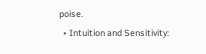poise.
  • Intuition and Sensitivity: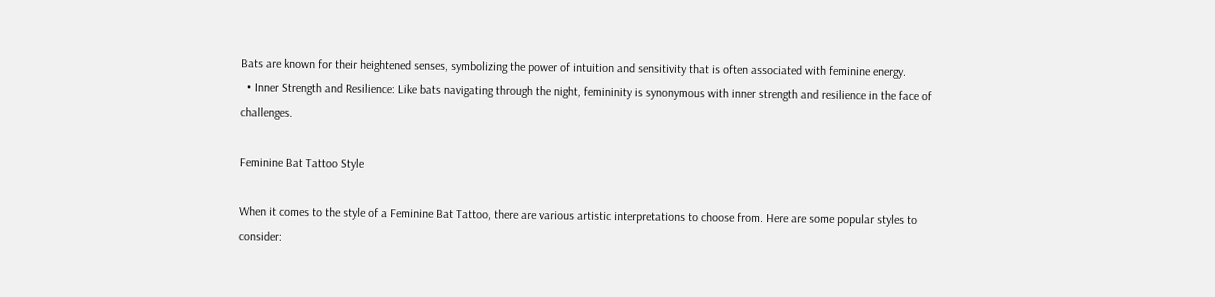Bats are known for their heightened senses, symbolizing the power of intuition and sensitivity that is often associated with feminine energy.
  • Inner Strength and Resilience: Like bats navigating through the night, femininity is synonymous with inner strength and resilience in the face of challenges.

Feminine Bat Tattoo Style

When it comes to the style of a Feminine Bat Tattoo, there are various artistic interpretations to choose from. Here are some popular styles to consider: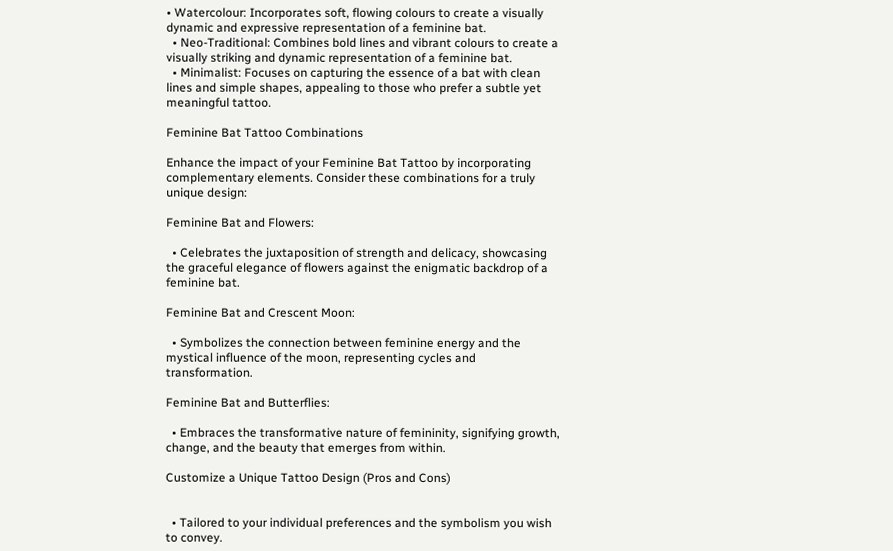• Watercolour: Incorporates soft, flowing colours to create a visually dynamic and expressive representation of a feminine bat.
  • Neo-Traditional: Combines bold lines and vibrant colours to create a visually striking and dynamic representation of a feminine bat.
  • Minimalist: Focuses on capturing the essence of a bat with clean lines and simple shapes, appealing to those who prefer a subtle yet meaningful tattoo.

Feminine Bat Tattoo Combinations

Enhance the impact of your Feminine Bat Tattoo by incorporating complementary elements. Consider these combinations for a truly unique design:

Feminine Bat and Flowers:

  • Celebrates the juxtaposition of strength and delicacy, showcasing the graceful elegance of flowers against the enigmatic backdrop of a feminine bat.

Feminine Bat and Crescent Moon:

  • Symbolizes the connection between feminine energy and the mystical influence of the moon, representing cycles and transformation.

Feminine Bat and Butterflies:

  • Embraces the transformative nature of femininity, signifying growth, change, and the beauty that emerges from within.

Customize a Unique Tattoo Design (Pros and Cons)


  • Tailored to your individual preferences and the symbolism you wish to convey.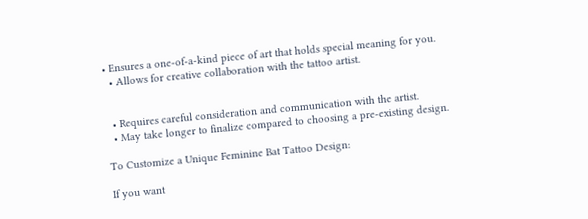• Ensures a one-of-a-kind piece of art that holds special meaning for you.
  • Allows for creative collaboration with the tattoo artist.


  • Requires careful consideration and communication with the artist.
  • May take longer to finalize compared to choosing a pre-existing design.

To Customize a Unique Feminine Bat Tattoo Design:

If you want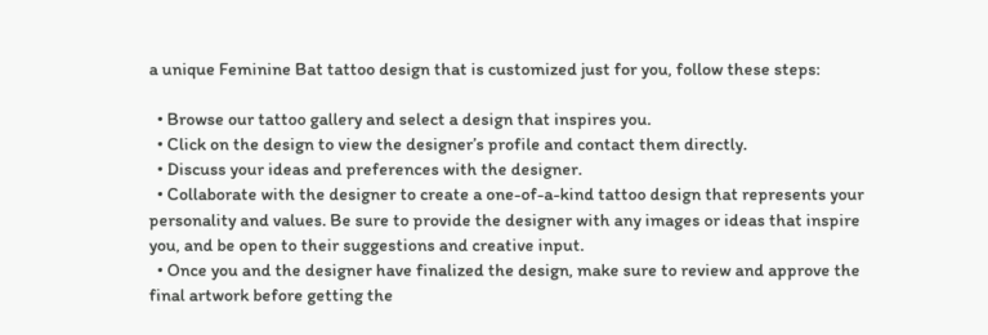a unique Feminine Bat tattoo design that is customized just for you, follow these steps:

  • Browse our tattoo gallery and select a design that inspires you.
  • Click on the design to view the designer’s profile and contact them directly.
  • Discuss your ideas and preferences with the designer.
  • Collaborate with the designer to create a one-of-a-kind tattoo design that represents your personality and values. Be sure to provide the designer with any images or ideas that inspire you, and be open to their suggestions and creative input.
  • Once you and the designer have finalized the design, make sure to review and approve the final artwork before getting the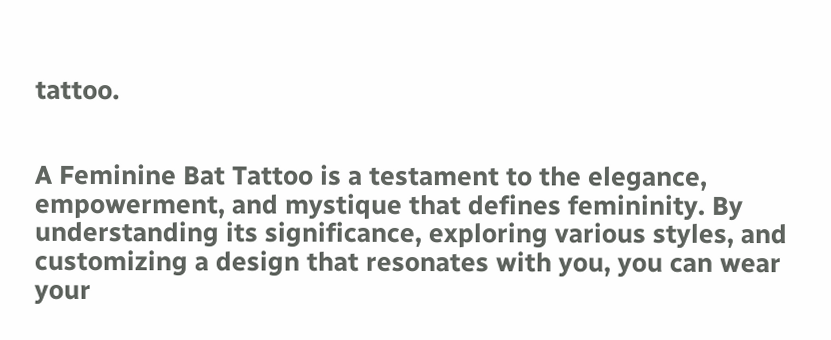tattoo.


A Feminine Bat Tattoo is a testament to the elegance, empowerment, and mystique that defines femininity. By understanding its significance, exploring various styles, and customizing a design that resonates with you, you can wear your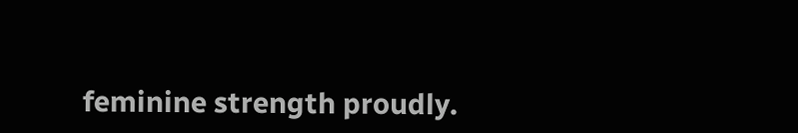feminine strength proudly.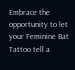Embrace the opportunity to let your Feminine Bat Tattoo tell a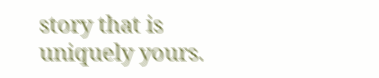story that is uniquely yours.